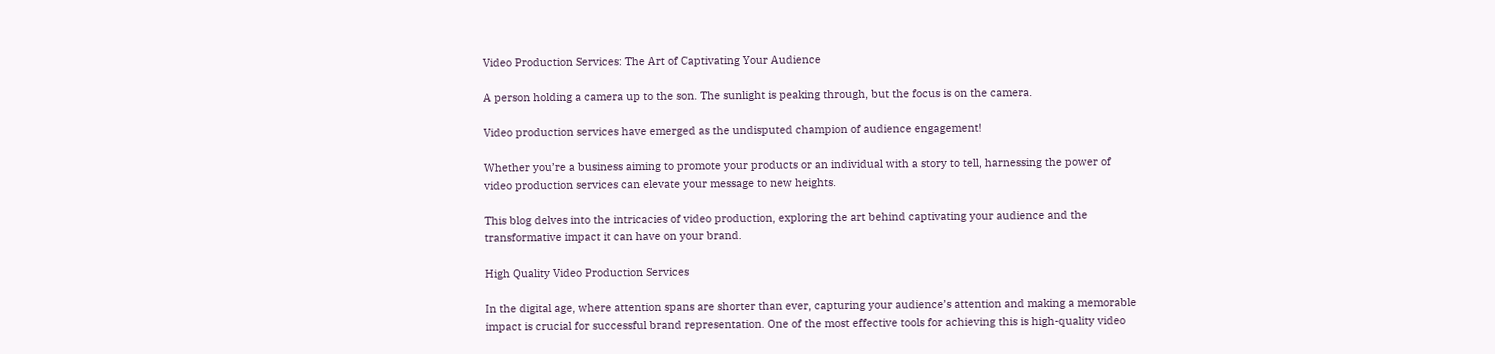Video Production Services: The Art of Captivating Your Audience

A person holding a camera up to the son. The sunlight is peaking through, but the focus is on the camera.

Video production services have emerged as the undisputed champion of audience engagement!

Whether you’re a business aiming to promote your products or an individual with a story to tell, harnessing the power of video production services can elevate your message to new heights.

This blog delves into the intricacies of video production, exploring the art behind captivating your audience and the transformative impact it can have on your brand.

High Quality Video Production Services

In the digital age, where attention spans are shorter than ever, capturing your audience’s attention and making a memorable impact is crucial for successful brand representation. One of the most effective tools for achieving this is high-quality video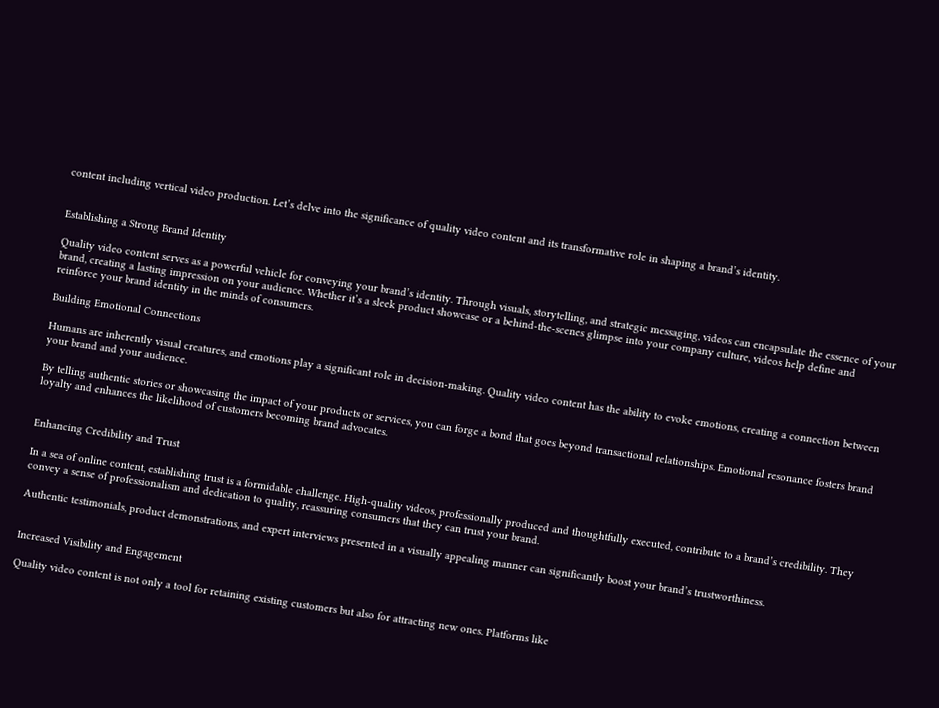content including vertical video production. Let’s delve into the significance of quality video content and its transformative role in shaping a brand’s identity.


Establishing a Strong Brand Identity

Quality video content serves as a powerful vehicle for conveying your brand’s identity. Through visuals, storytelling, and strategic messaging, videos can encapsulate the essence of your brand, creating a lasting impression on your audience. Whether it’s a sleek product showcase or a behind-the-scenes glimpse into your company culture, videos help define and reinforce your brand identity in the minds of consumers.

Building Emotional Connections

Humans are inherently visual creatures, and emotions play a significant role in decision-making. Quality video content has the ability to evoke emotions, creating a connection between your brand and your audience.

By telling authentic stories or showcasing the impact of your products or services, you can forge a bond that goes beyond transactional relationships. Emotional resonance fosters brand loyalty and enhances the likelihood of customers becoming brand advocates.


Enhancing Credibility and Trust

In a sea of online content, establishing trust is a formidable challenge. High-quality videos, professionally produced and thoughtfully executed, contribute to a brand’s credibility. They convey a sense of professionalism and dedication to quality, reassuring consumers that they can trust your brand.

Authentic testimonials, product demonstrations, and expert interviews presented in a visually appealing manner can significantly boost your brand’s trustworthiness.


Increased Visibility and Engagement

Quality video content is not only a tool for retaining existing customers but also for attracting new ones. Platforms like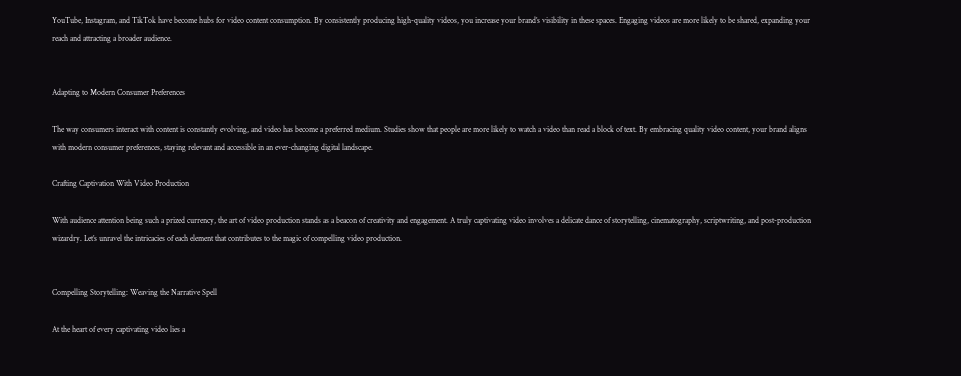YouTube, Instagram, and TikTok have become hubs for video content consumption. By consistently producing high-quality videos, you increase your brand’s visibility in these spaces. Engaging videos are more likely to be shared, expanding your reach and attracting a broader audience.


Adapting to Modern Consumer Preferences

The way consumers interact with content is constantly evolving, and video has become a preferred medium. Studies show that people are more likely to watch a video than read a block of text. By embracing quality video content, your brand aligns with modern consumer preferences, staying relevant and accessible in an ever-changing digital landscape.

Crafting Captivation With Video Production

With audience attention being such a prized currency, the art of video production stands as a beacon of creativity and engagement. A truly captivating video involves a delicate dance of storytelling, cinematography, scriptwriting, and post-production wizardry. Let’s unravel the intricacies of each element that contributes to the magic of compelling video production.


Compelling Storytelling: Weaving the Narrative Spell

At the heart of every captivating video lies a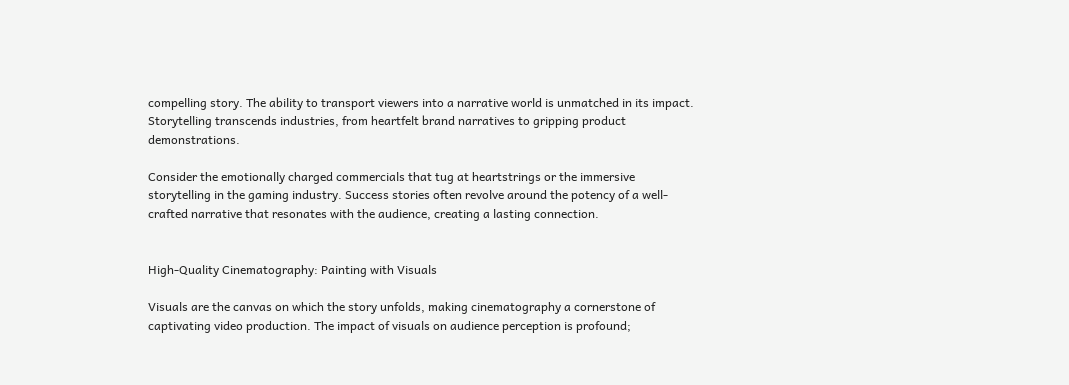compelling story. The ability to transport viewers into a narrative world is unmatched in its impact. Storytelling transcends industries, from heartfelt brand narratives to gripping product demonstrations.

Consider the emotionally charged commercials that tug at heartstrings or the immersive storytelling in the gaming industry. Success stories often revolve around the potency of a well-crafted narrative that resonates with the audience, creating a lasting connection.


High-Quality Cinematography: Painting with Visuals

Visuals are the canvas on which the story unfolds, making cinematography a cornerstone of captivating video production. The impact of visuals on audience perception is profound;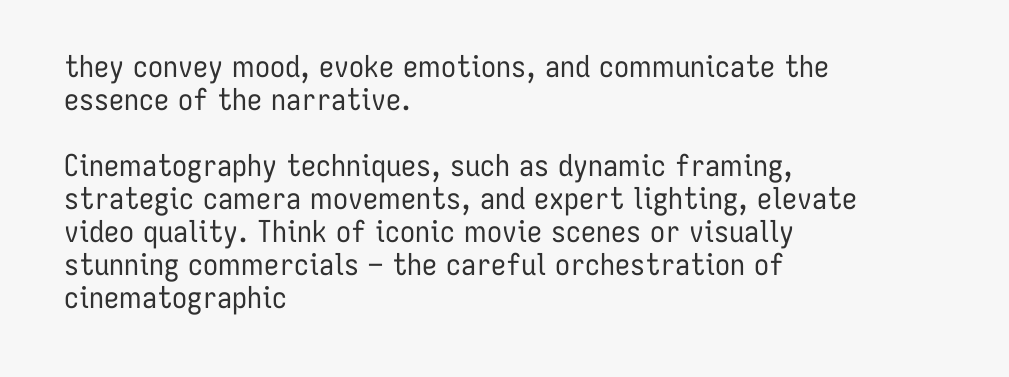they convey mood, evoke emotions, and communicate the essence of the narrative.

Cinematography techniques, such as dynamic framing, strategic camera movements, and expert lighting, elevate video quality. Think of iconic movie scenes or visually stunning commercials – the careful orchestration of cinematographic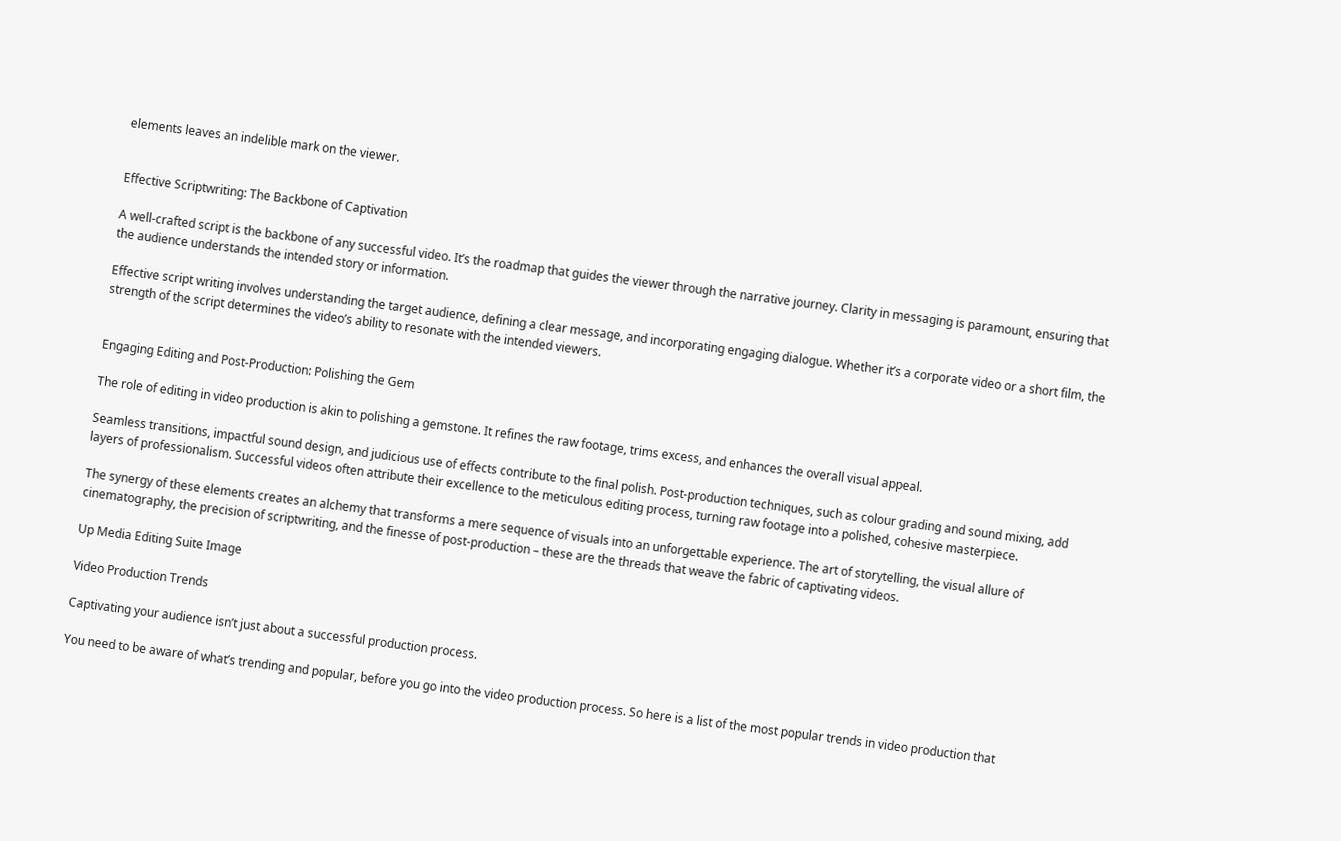elements leaves an indelible mark on the viewer.


Effective Scriptwriting: The Backbone of Captivation

A well-crafted script is the backbone of any successful video. It’s the roadmap that guides the viewer through the narrative journey. Clarity in messaging is paramount, ensuring that the audience understands the intended story or information.

Effective script writing involves understanding the target audience, defining a clear message, and incorporating engaging dialogue. Whether it’s a corporate video or a short film, the strength of the script determines the video’s ability to resonate with the intended viewers.


Engaging Editing and Post-Production: Polishing the Gem

The role of editing in video production is akin to polishing a gemstone. It refines the raw footage, trims excess, and enhances the overall visual appeal.

Seamless transitions, impactful sound design, and judicious use of effects contribute to the final polish. Post-production techniques, such as colour grading and sound mixing, add layers of professionalism. Successful videos often attribute their excellence to the meticulous editing process, turning raw footage into a polished, cohesive masterpiece.

The synergy of these elements creates an alchemy that transforms a mere sequence of visuals into an unforgettable experience. The art of storytelling, the visual allure of cinematography, the precision of scriptwriting, and the finesse of post-production – these are the threads that weave the fabric of captivating videos.

Up Media Editing Suite Image

Video Production Trends

Captivating your audience isn’t just about a successful production process.

You need to be aware of what’s trending and popular, before you go into the video production process. So here is a list of the most popular trends in video production that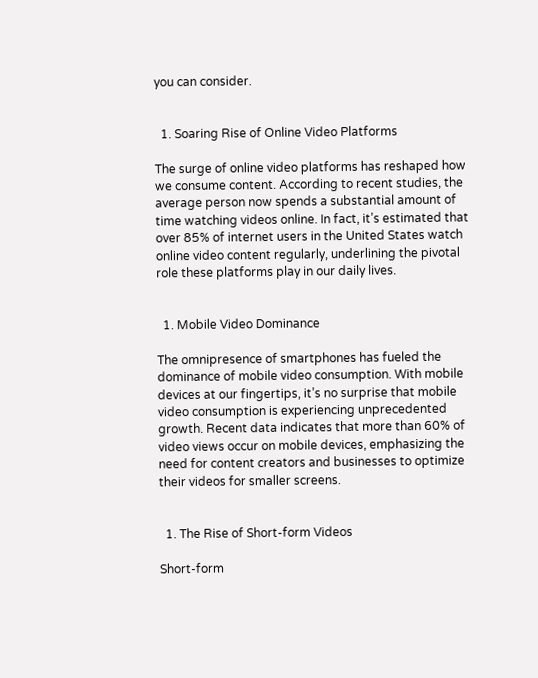you can consider.


  1. Soaring Rise of Online Video Platforms

The surge of online video platforms has reshaped how we consume content. According to recent studies, the average person now spends a substantial amount of time watching videos online. In fact, it’s estimated that over 85% of internet users in the United States watch online video content regularly, underlining the pivotal role these platforms play in our daily lives.


  1. Mobile Video Dominance

The omnipresence of smartphones has fueled the dominance of mobile video consumption. With mobile devices at our fingertips, it’s no surprise that mobile video consumption is experiencing unprecedented growth. Recent data indicates that more than 60% of video views occur on mobile devices, emphasizing the need for content creators and businesses to optimize their videos for smaller screens.


  1. The Rise of Short-form Videos

Short-form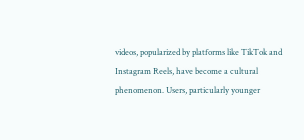videos, popularized by platforms like TikTok and Instagram Reels, have become a cultural phenomenon. Users, particularly younger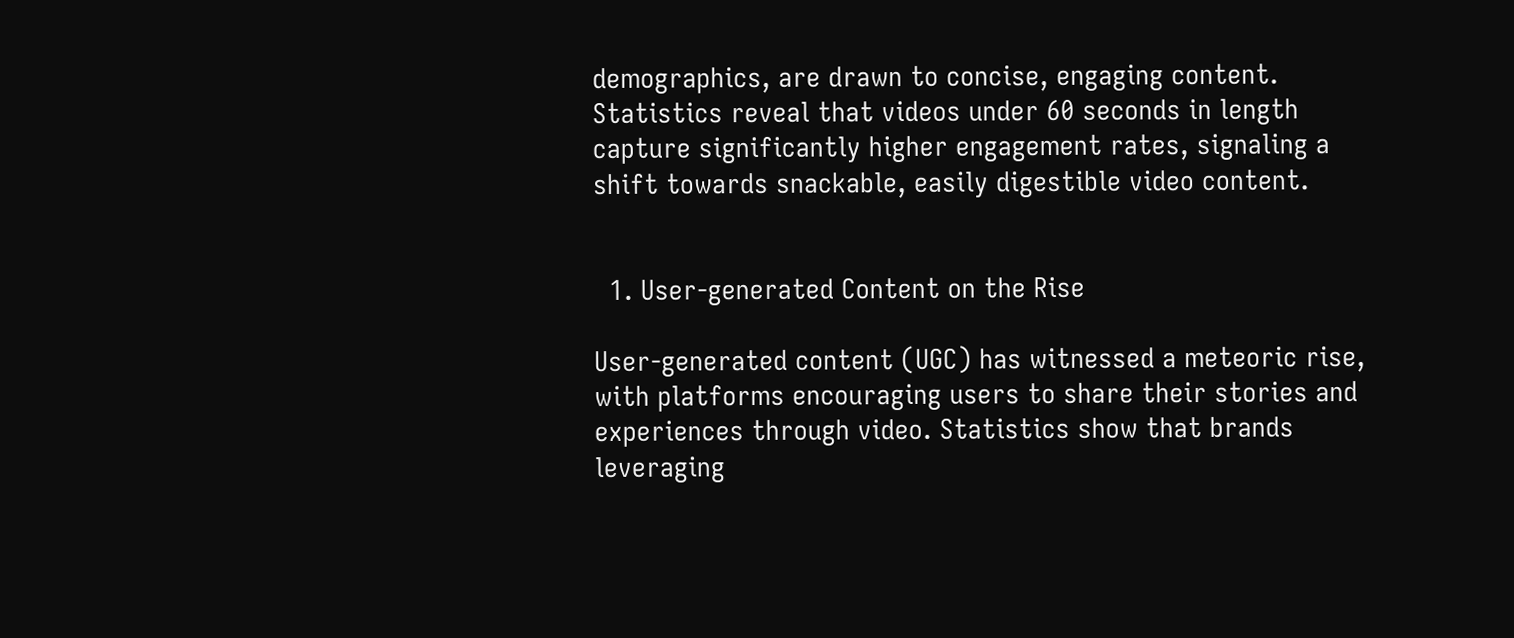demographics, are drawn to concise, engaging content. Statistics reveal that videos under 60 seconds in length capture significantly higher engagement rates, signaling a shift towards snackable, easily digestible video content.


  1. User-generated Content on the Rise

User-generated content (UGC) has witnessed a meteoric rise, with platforms encouraging users to share their stories and experiences through video. Statistics show that brands leveraging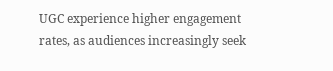UGC experience higher engagement rates, as audiences increasingly seek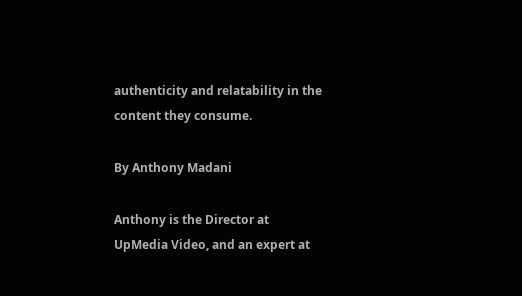authenticity and relatability in the content they consume.

By Anthony Madani

Anthony is the Director at UpMedia Video, and an expert at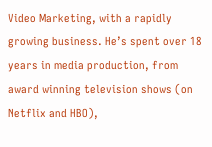Video Marketing, with a rapidly growing business. He’s spent over 18 years in media production, from award winning television shows (on Netflix and HBO),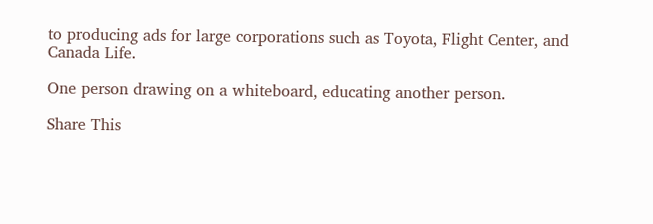to producing ads for large corporations such as Toyota, Flight Center, and Canada Life.

One person drawing on a whiteboard, educating another person.

Share This